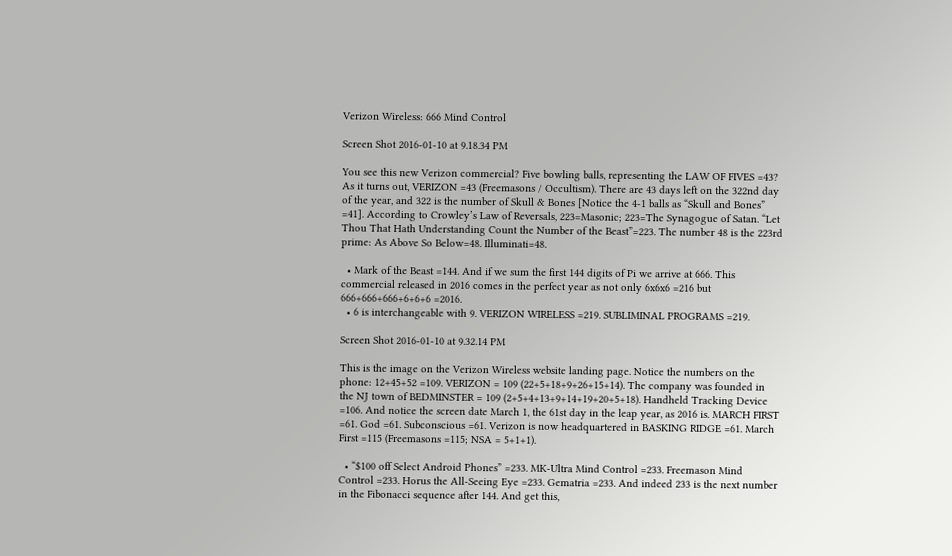Verizon Wireless: 666 Mind Control

Screen Shot 2016-01-10 at 9.18.34 PM

You see this new Verizon commercial? Five bowling balls, representing the LAW OF FIVES =43? As it turns out, VERIZON =43 (Freemasons / Occultism). There are 43 days left on the 322nd day of the year, and 322 is the number of Skull & Bones [Notice the 4-1 balls as “Skull and Bones” =41]. According to Crowley’s Law of Reversals, 223=Masonic; 223=The Synagogue of Satan. “Let Thou That Hath Understanding Count the Number of the Beast”=223. The number 48 is the 223rd prime: As Above So Below=48. Illuminati=48.

  • Mark of the Beast =144. And if we sum the first 144 digits of Pi we arrive at 666. This commercial released in 2016 comes in the perfect year as not only 6x6x6 =216 but 666+666+666+6+6+6 =2016.
  • 6 is interchangeable with 9. VERIZON WIRELESS =219. SUBLIMINAL PROGRAMS =219.

Screen Shot 2016-01-10 at 9.32.14 PM

This is the image on the Verizon Wireless website landing page. Notice the numbers on the phone: 12+45+52 =109. VERIZON = 109 (22+5+18+9+26+15+14). The company was founded in the NJ town of BEDMINSTER = 109 (2+5+4+13+9+14+19+20+5+18). Handheld Tracking Device =106. And notice the screen date March 1, the 61st day in the leap year, as 2016 is. MARCH FIRST =61. God =61. Subconscious =61. Verizon is now headquartered in BASKING RIDGE =61. March First =115 (Freemasons =115; NSA = 5+1+1).

  • “$100 off Select Android Phones” =233. MK-Ultra Mind Control =233. Freemason Mind Control =233. Horus the All-Seeing Eye =233. Gematria =233. And indeed 233 is the next number in the Fibonacci sequence after 144. And get this,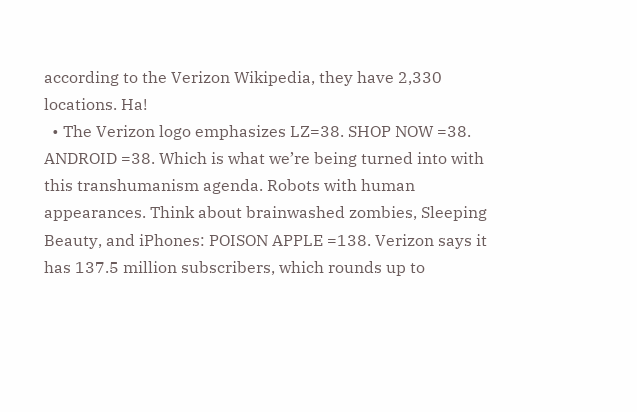according to the Verizon Wikipedia, they have 2,330 locations. Ha!
  • The Verizon logo emphasizes LZ=38. SHOP NOW =38. ANDROID =38. Which is what we’re being turned into with this transhumanism agenda. Robots with human appearances. Think about brainwashed zombies, Sleeping Beauty, and iPhones: POISON APPLE =138. Verizon says it has 137.5 million subscribers, which rounds up to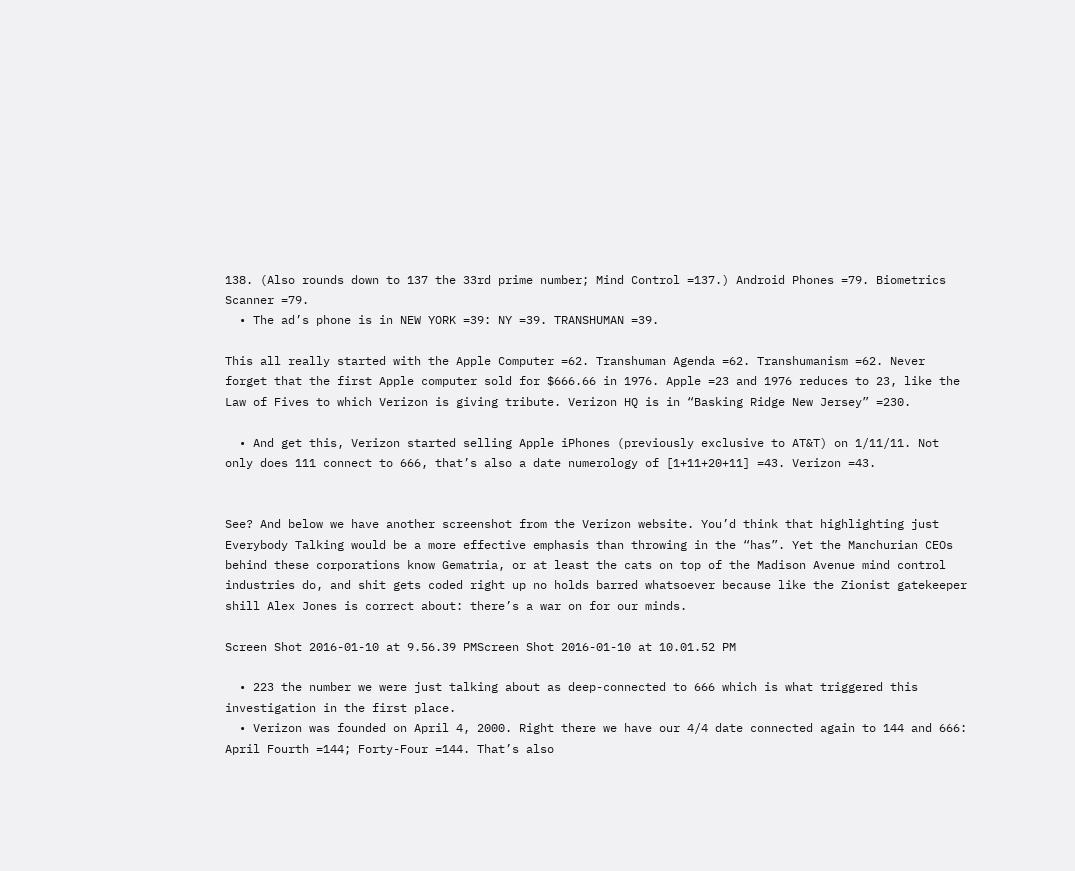138. (Also rounds down to 137 the 33rd prime number; Mind Control =137.) Android Phones =79. Biometrics Scanner =79.
  • The ad’s phone is in NEW YORK =39: NY =39. TRANSHUMAN =39.

This all really started with the Apple Computer =62. Transhuman Agenda =62. Transhumanism =62. Never forget that the first Apple computer sold for $666.66 in 1976. Apple =23 and 1976 reduces to 23, like the Law of Fives to which Verizon is giving tribute. Verizon HQ is in “Basking Ridge New Jersey” =230.

  • And get this, Verizon started selling Apple iPhones (previously exclusive to AT&T) on 1/11/11. Not only does 111 connect to 666, that’s also a date numerology of [1+11+20+11] =43. Verizon =43.


See? And below we have another screenshot from the Verizon website. You’d think that highlighting just Everybody Talking would be a more effective emphasis than throwing in the “has”. Yet the Manchurian CEOs behind these corporations know Gematria, or at least the cats on top of the Madison Avenue mind control industries do, and shit gets coded right up no holds barred whatsoever because like the Zionist gatekeeper shill Alex Jones is correct about: there’s a war on for our minds.

Screen Shot 2016-01-10 at 9.56.39 PMScreen Shot 2016-01-10 at 10.01.52 PM

  • 223 the number we were just talking about as deep-connected to 666 which is what triggered this investigation in the first place.
  • Verizon was founded on April 4, 2000. Right there we have our 4/4 date connected again to 144 and 666: April Fourth =144; Forty-Four =144. That’s also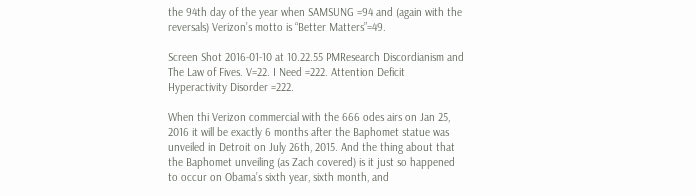the 94th day of the year when SAMSUNG =94 and (again with the reversals) Verizon’s motto is “Better Matters”=49.

Screen Shot 2016-01-10 at 10.22.55 PMResearch Discordianism and The Law of Fives. V=22. I Need =222. Attention Deficit Hyperactivity Disorder =222.

When thi Verizon commercial with the 666 odes airs on Jan 25, 2016 it will be exactly 6 months after the Baphomet statue was unveiled in Detroit on July 26th, 2015. And the thing about that the Baphomet unveiling (as Zach covered) is it just so happened to occur on Obama’s sixth year, sixth month, and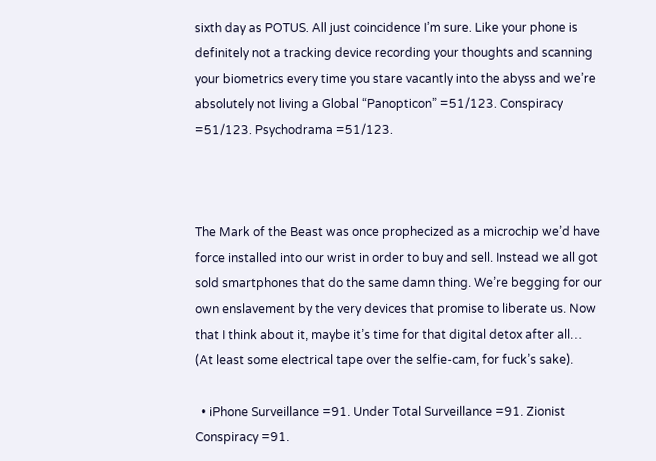sixth day as POTUS. All just coincidence I’m sure. Like your phone is definitely not a tracking device recording your thoughts and scanning your biometrics every time you stare vacantly into the abyss and we’re absolutely not living a Global “Panopticon” =51/123. Conspiracy =51/123. Psychodrama =51/123.



The Mark of the Beast was once prophecized as a microchip we’d have force installed into our wrist in order to buy and sell. Instead we all got sold smartphones that do the same damn thing. We’re begging for our own enslavement by the very devices that promise to liberate us. Now that I think about it, maybe it’s time for that digital detox after all… (At least some electrical tape over the selfie-cam, for fuck’s sake).

  • iPhone Surveillance =91. Under Total Surveillance =91. Zionist Conspiracy =91.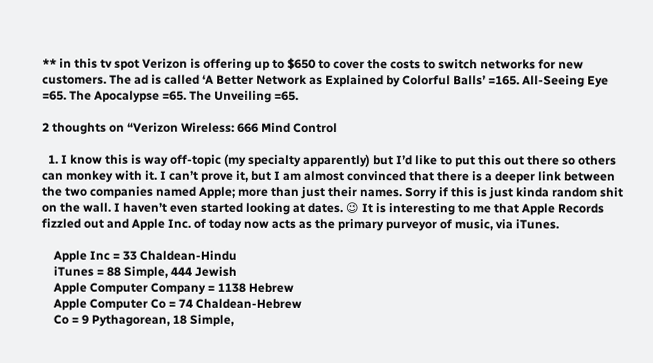** in this tv spot Verizon is offering up to $650 to cover the costs to switch networks for new customers. The ad is called ‘A Better Network as Explained by Colorful Balls’ =165. All-Seeing Eye =65. The Apocalypse =65. The Unveiling =65.

2 thoughts on “Verizon Wireless: 666 Mind Control

  1. I know this is way off-topic (my specialty apparently) but I’d like to put this out there so others can monkey with it. I can’t prove it, but I am almost convinced that there is a deeper link between the two companies named Apple; more than just their names. Sorry if this is just kinda random shit on the wall. I haven’t even started looking at dates. 😉 It is interesting to me that Apple Records fizzled out and Apple Inc. of today now acts as the primary purveyor of music, via iTunes.

    Apple Inc = 33 Chaldean-Hindu
    iTunes = 88 Simple, 444 Jewish
    Apple Computer Company = 1138 Hebrew
    Apple Computer Co = 74 Chaldean-Hebrew
    Co = 9 Pythagorean, 18 Simple,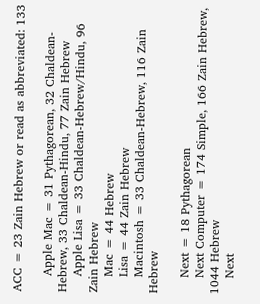ACC = 23 Zain Hebrew or read as abbreviated: 133

    Apple Mac = 31 Pythagorean, 32 Chaldean-Hebrew, 33 Chaldean-Hindu, 77 Zain Hebrew
    Apple Lisa = 33 Chaldean-Hebrew/Hindu, 96 Zain Hebrew
    Mac = 44 Hebrew
    Lisa = 44 Zain Hebrew
    Macintosh = 33 Chaldean-Hebrew, 116 Zain Hebrew

    Next = 18 Pythagorean
    Next Computer = 174 Simple, 166 Zain Hebrew, 1044 Hebrew
    Next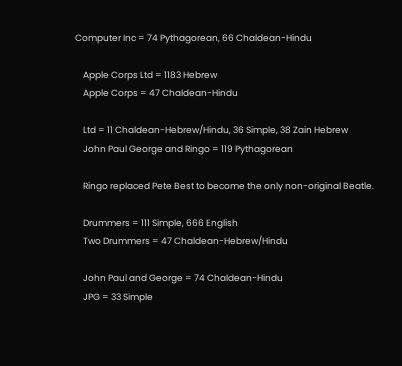Computer Inc = 74 Pythagorean, 66 Chaldean-Hindu

    Apple Corps Ltd = 1183 Hebrew
    Apple Corps = 47 Chaldean-Hindu

    Ltd = 11 Chaldean-Hebrew/Hindu, 36 Simple, 38 Zain Hebrew
    John Paul George and Ringo = 119 Pythagorean

    Ringo replaced Pete Best to become the only non-original Beatle.

    Drummers = 111 Simple, 666 English
    Two Drummers = 47 Chaldean-Hebrew/Hindu

    John Paul and George = 74 Chaldean-Hindu
    JPG = 33 Simple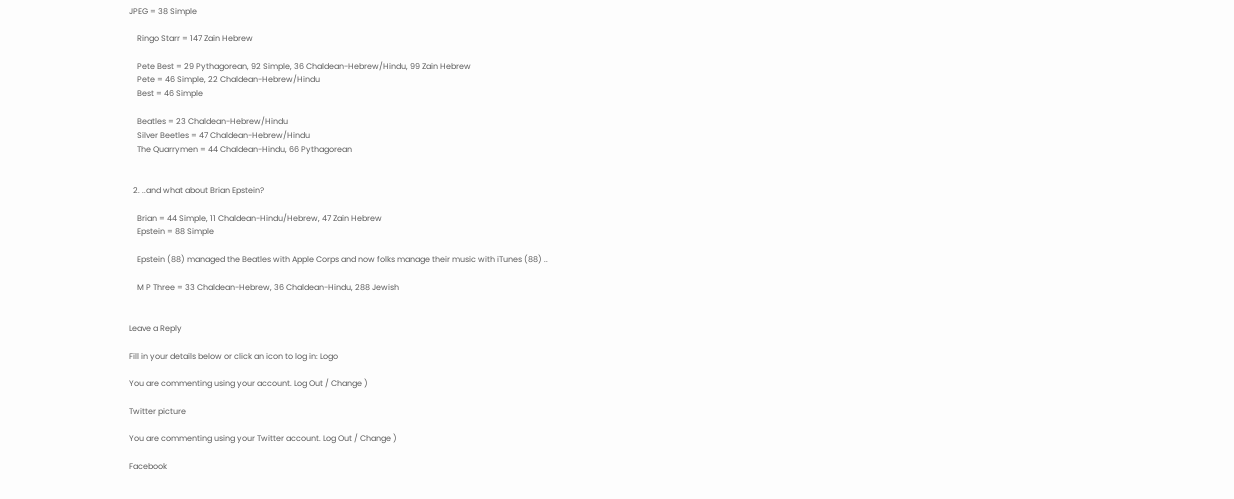JPEG = 38 Simple

    Ringo Starr = 147 Zain Hebrew

    Pete Best = 29 Pythagorean, 92 Simple, 36 Chaldean-Hebrew/Hindu, 99 Zain Hebrew
    Pete = 46 Simple, 22 Chaldean-Hebrew/Hindu
    Best = 46 Simple

    Beatles = 23 Chaldean-Hebrew/Hindu
    Silver Beetles = 47 Chaldean-Hebrew/Hindu
    The Quarrymen = 44 Chaldean-Hindu, 66 Pythagorean


  2. ..and what about Brian Epstein?

    Brian = 44 Simple, 11 Chaldean-Hindu/Hebrew, 47 Zain Hebrew
    Epstein = 88 Simple

    Epstein (88) managed the Beatles with Apple Corps and now folks manage their music with iTunes (88) ..

    M P Three = 33 Chaldean-Hebrew, 36 Chaldean-Hindu, 288 Jewish


Leave a Reply

Fill in your details below or click an icon to log in: Logo

You are commenting using your account. Log Out / Change )

Twitter picture

You are commenting using your Twitter account. Log Out / Change )

Facebook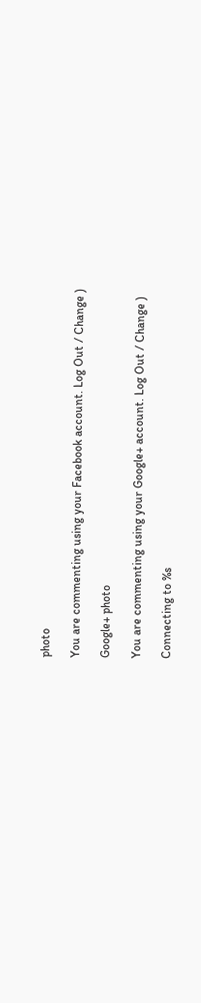photo

You are commenting using your Facebook account. Log Out / Change )

Google+ photo

You are commenting using your Google+ account. Log Out / Change )

Connecting to %s